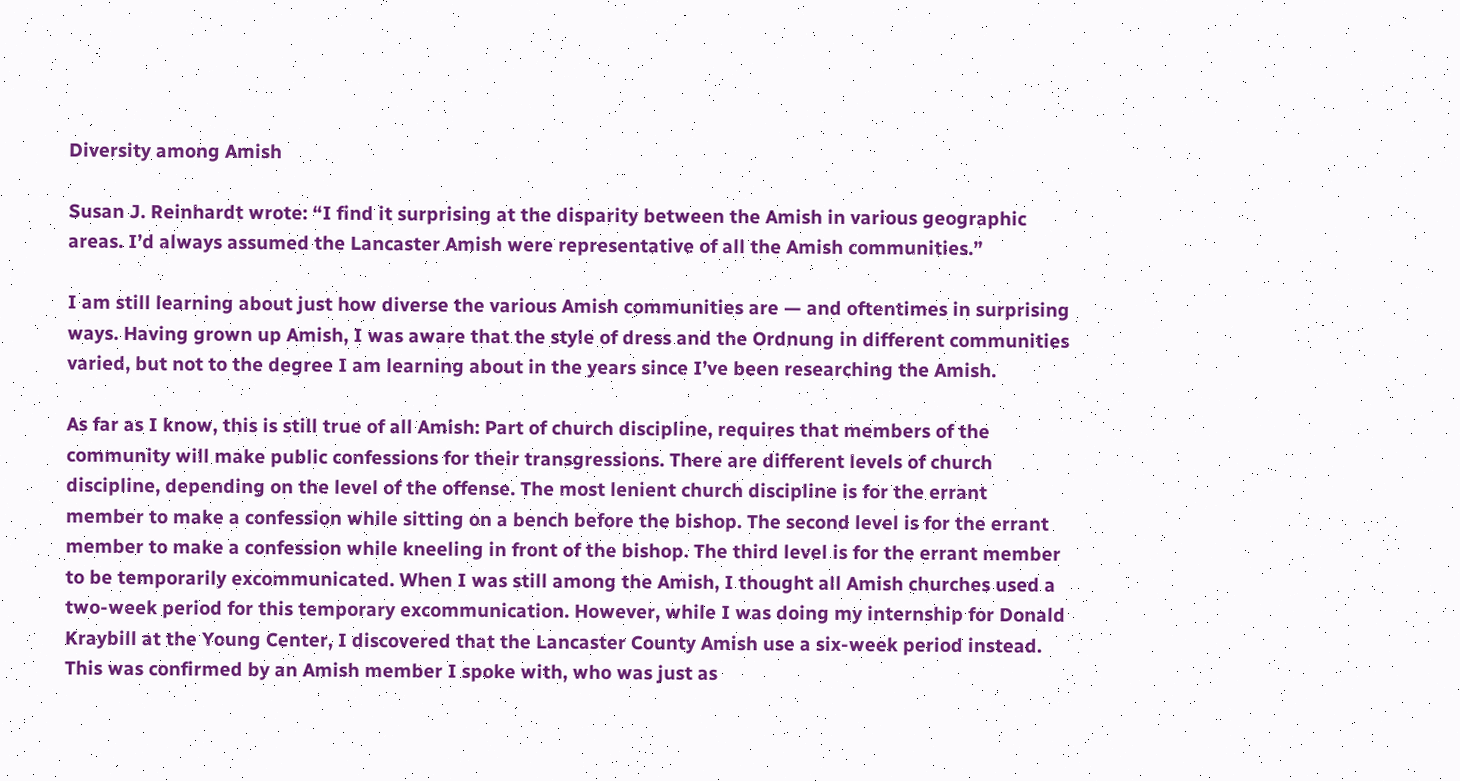Diversity among Amish

Susan J. Reinhardt wrote: “I find it surprising at the disparity between the Amish in various geographic areas. I’d always assumed the Lancaster Amish were representative of all the Amish communities.”

I am still learning about just how diverse the various Amish communities are — and oftentimes in surprising ways. Having grown up Amish, I was aware that the style of dress and the Ordnung in different communities varied, but not to the degree I am learning about in the years since I’ve been researching the Amish.

As far as I know, this is still true of all Amish: Part of church discipline, requires that members of the community will make public confessions for their transgressions. There are different levels of church discipline, depending on the level of the offense. The most lenient church discipline is for the errant member to make a confession while sitting on a bench before the bishop. The second level is for the errant member to make a confession while kneeling in front of the bishop. The third level is for the errant member to be temporarily excommunicated. When I was still among the Amish, I thought all Amish churches used a two-week period for this temporary excommunication. However, while I was doing my internship for Donald Kraybill at the Young Center, I discovered that the Lancaster County Amish use a six-week period instead. This was confirmed by an Amish member I spoke with, who was just as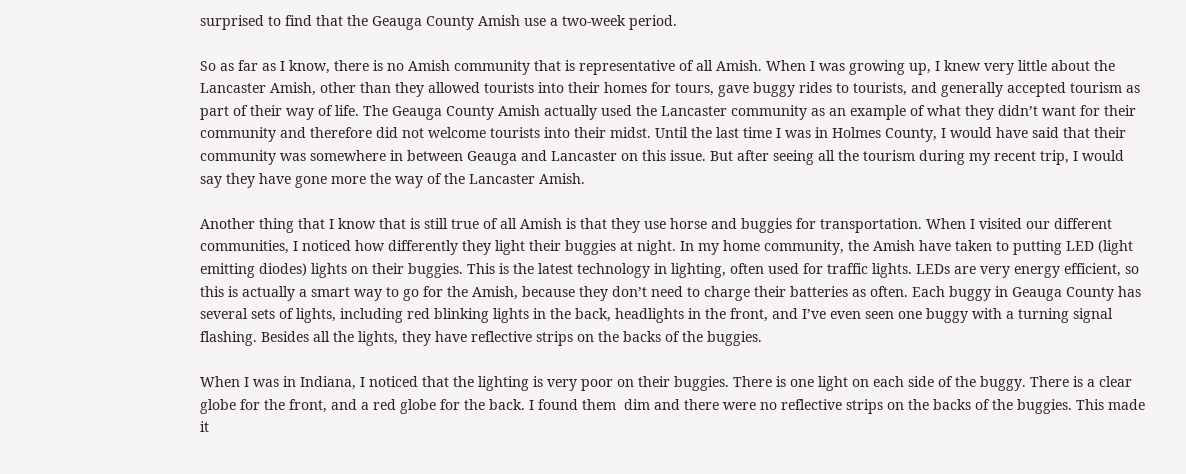surprised to find that the Geauga County Amish use a two-week period.

So as far as I know, there is no Amish community that is representative of all Amish. When I was growing up, I knew very little about the Lancaster Amish, other than they allowed tourists into their homes for tours, gave buggy rides to tourists, and generally accepted tourism as part of their way of life. The Geauga County Amish actually used the Lancaster community as an example of what they didn’t want for their community and therefore did not welcome tourists into their midst. Until the last time I was in Holmes County, I would have said that their community was somewhere in between Geauga and Lancaster on this issue. But after seeing all the tourism during my recent trip, I would say they have gone more the way of the Lancaster Amish.

Another thing that I know that is still true of all Amish is that they use horse and buggies for transportation. When I visited our different communities, I noticed how differently they light their buggies at night. In my home community, the Amish have taken to putting LED (light emitting diodes) lights on their buggies. This is the latest technology in lighting, often used for traffic lights. LEDs are very energy efficient, so this is actually a smart way to go for the Amish, because they don’t need to charge their batteries as often. Each buggy in Geauga County has several sets of lights, including red blinking lights in the back, headlights in the front, and I’ve even seen one buggy with a turning signal flashing. Besides all the lights, they have reflective strips on the backs of the buggies.

When I was in Indiana, I noticed that the lighting is very poor on their buggies. There is one light on each side of the buggy. There is a clear globe for the front, and a red globe for the back. I found them  dim and there were no reflective strips on the backs of the buggies. This made it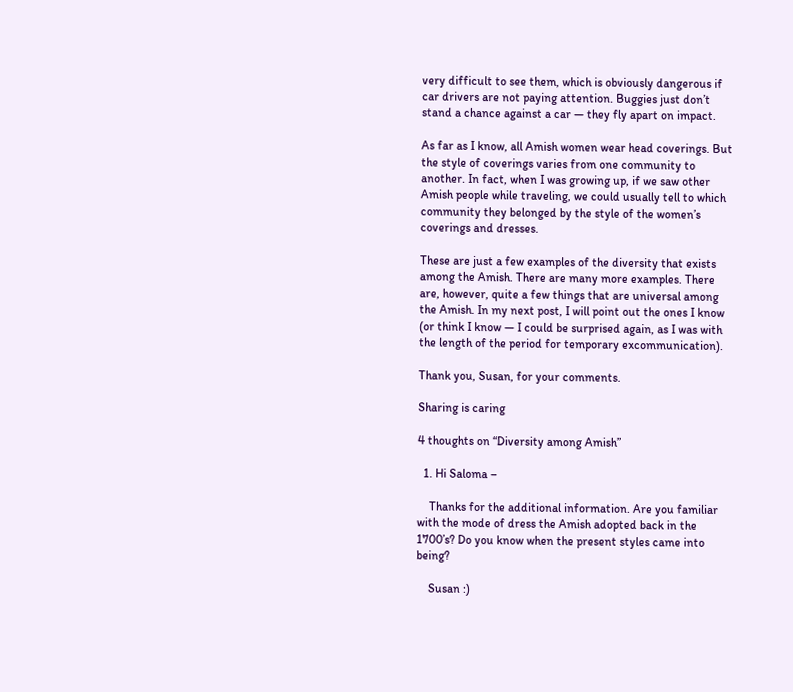very difficult to see them, which is obviously dangerous if car drivers are not paying attention. Buggies just don’t stand a chance against a car — they fly apart on impact.

As far as I know, all Amish women wear head coverings. But the style of coverings varies from one community to another. In fact, when I was growing up, if we saw other Amish people while traveling, we could usually tell to which community they belonged by the style of the women’s coverings and dresses.

These are just a few examples of the diversity that exists among the Amish. There are many more examples. There are, however, quite a few things that are universal among the Amish. In my next post, I will point out the ones I know (or think I know — I could be surprised again, as I was with the length of the period for temporary excommunication).

Thank you, Susan, for your comments.

Sharing is caring

4 thoughts on “Diversity among Amish”

  1. Hi Saloma –

    Thanks for the additional information. Are you familiar with the mode of dress the Amish adopted back in the 1700’s? Do you know when the present styles came into being?

    Susan :)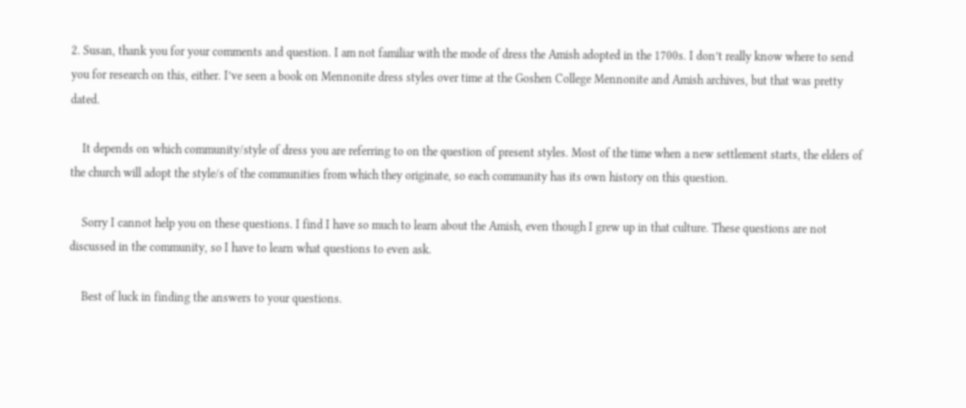2. Susan, thank you for your comments and question. I am not familiar with the mode of dress the Amish adopted in the 1700s. I don’t really know where to send you for research on this, either. I’ve seen a book on Mennonite dress styles over time at the Goshen College Mennonite and Amish archives, but that was pretty dated.

    It depends on which community/style of dress you are referring to on the question of present styles. Most of the time when a new settlement starts, the elders of the church will adopt the style/s of the communities from which they originate, so each community has its own history on this question.

    Sorry I cannot help you on these questions. I find I have so much to learn about the Amish, even though I grew up in that culture. These questions are not discussed in the community, so I have to learn what questions to even ask.

    Best of luck in finding the answers to your questions.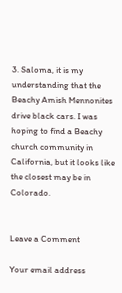3. Saloma, it is my understanding that the Beachy Amish Mennonites drive black cars. I was hoping to find a Beachy church community in California, but it looks like the closest may be in Colorado.


Leave a Comment

Your email address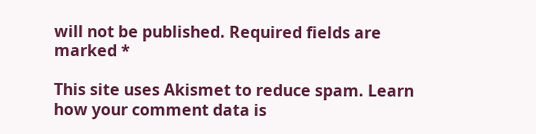will not be published. Required fields are marked *

This site uses Akismet to reduce spam. Learn how your comment data is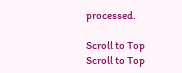processed.

Scroll to Top
Scroll to Top